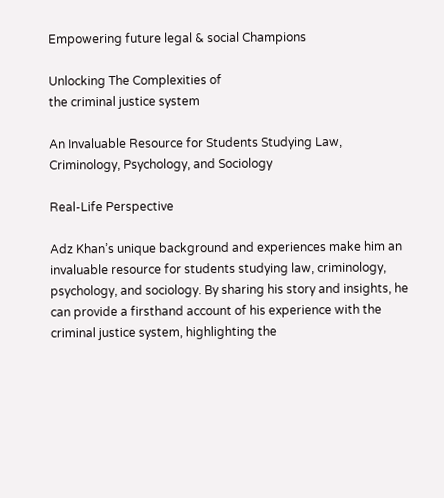Empowering future legal & social Champions

Unlocking The Complexities of
the criminal justice system

An Invaluable Resource for Students Studying Law, Criminology, Psychology, and Sociology

Real-Life Perspective

Adz Khan’s unique background and experiences make him an invaluable resource for students studying law, criminology, psychology, and sociology. By sharing his story and insights, he can provide a firsthand account of his experience with the criminal justice system, highlighting the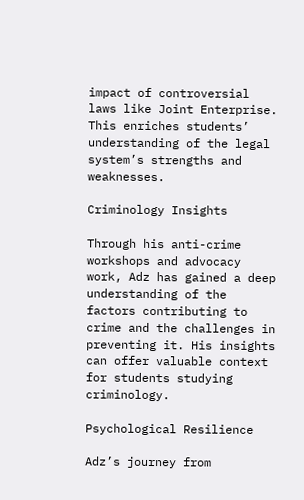impact of controversial laws like Joint Enterprise. This enriches students’ understanding of the legal system’s strengths and weaknesses.

Criminology Insights

Through his anti-crime workshops and advocacy work, Adz has gained a deep understanding of the factors contributing to crime and the challenges in preventing it. His insights can offer valuable context for students studying criminology.

Psychological Resilience

Adz’s journey from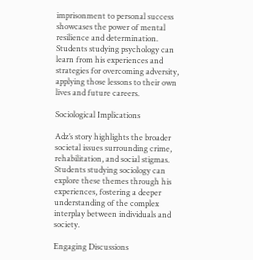imprisonment to personal success showcases the power of mental resilience and determination. Students studying psychology can learn from his experiences and strategies for overcoming adversity, applying those lessons to their own lives and future careers.

Sociological Implications

Adz’s story highlights the broader societal issues surrounding crime, rehabilitation, and social stigmas. Students studying sociology can explore these themes through his experiences, fostering a deeper understanding of the complex interplay between individuals and society.

Engaging Discussions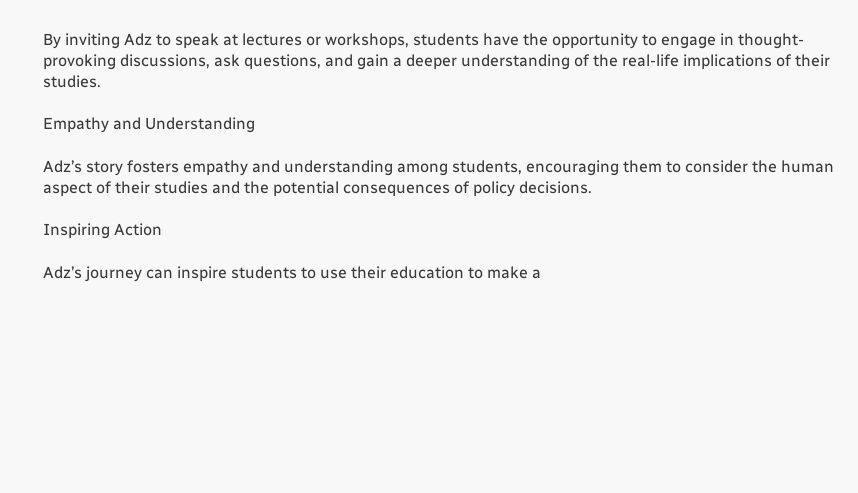By inviting Adz to speak at lectures or workshops, students have the opportunity to engage in thought-provoking discussions, ask questions, and gain a deeper understanding of the real-life implications of their studies.

Empathy and Understanding

Adz’s story fosters empathy and understanding among students, encouraging them to consider the human aspect of their studies and the potential consequences of policy decisions.

Inspiring Action

Adz’s journey can inspire students to use their education to make a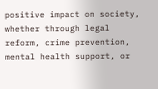positive impact on society, whether through legal reform, crime prevention, mental health support, or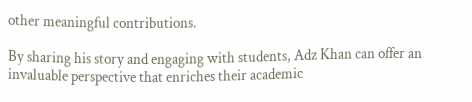other meaningful contributions.

By sharing his story and engaging with students, Adz Khan can offer an invaluable perspective that enriches their academic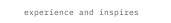experience and inspires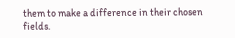them to make a difference in their chosen fields.